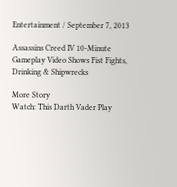Entertainment / September 7, 2013

Assassins Creed IV 10-Minute Gameplay Video Shows Fist Fights, Drinking & Shipwrecks

More Story
Watch: This Darth Vader Play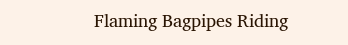Flaming Bagpipes Riding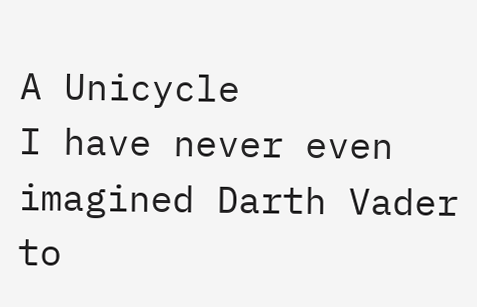A Unicycle
I have never even imagined Darth Vader to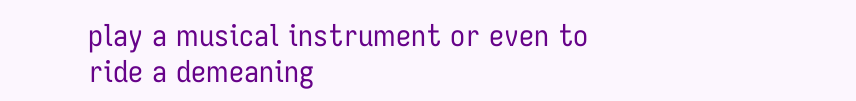play a musical instrument or even to ride a demeaning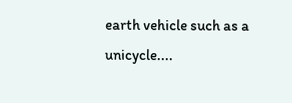earth vehicle such as a unicycle....